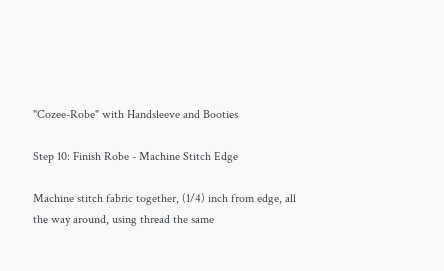"Cozee-Robe" with Handsleeve and Booties

Step 10: Finish Robe - Machine Stitch Edge

Machine stitch fabric together, (1/4) inch from edge, all the way around, using thread the same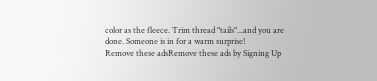color as the fleece. Trim thread "tails"...and you are done. Someone is in for a warm surprise!
Remove these adsRemove these ads by Signing Up